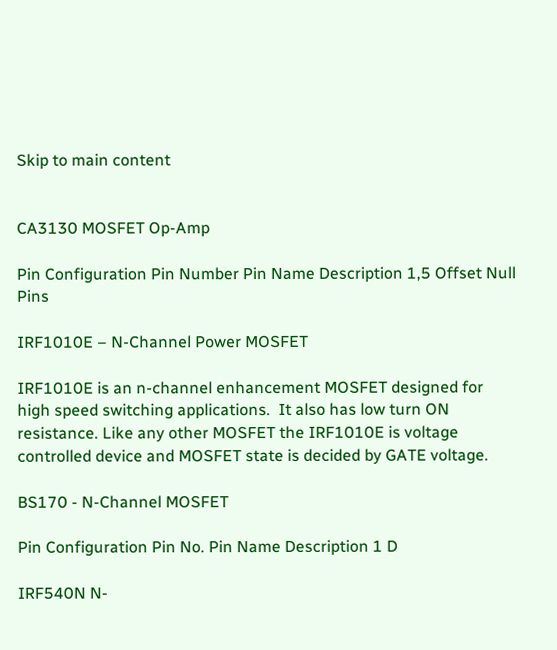Skip to main content


CA3130 MOSFET Op-Amp

Pin Configuration Pin Number Pin Name Description 1,5 Offset Null Pins

IRF1010E – N-Channel Power MOSFET

IRF1010E is an n-channel enhancement MOSFET designed for high speed switching applications.  It also has low turn ON resistance. Like any other MOSFET the IRF1010E is voltage controlled device and MOSFET state is decided by GATE voltage.

BS170 - N-Channel MOSFET

Pin Configuration Pin No. Pin Name Description 1 D

IRF540N N-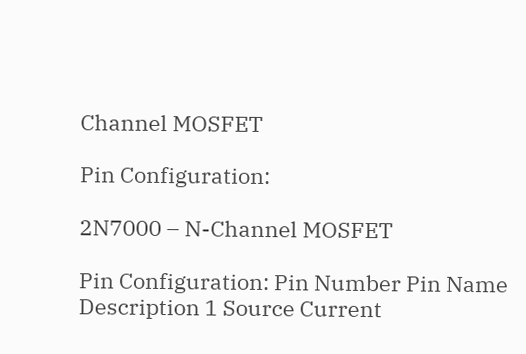Channel MOSFET

Pin Configuration:

2N7000 – N-Channel MOSFET

Pin Configuration: Pin Number Pin Name Description 1 Source Current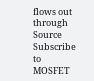flows out through Source
Subscribe to MOSFET